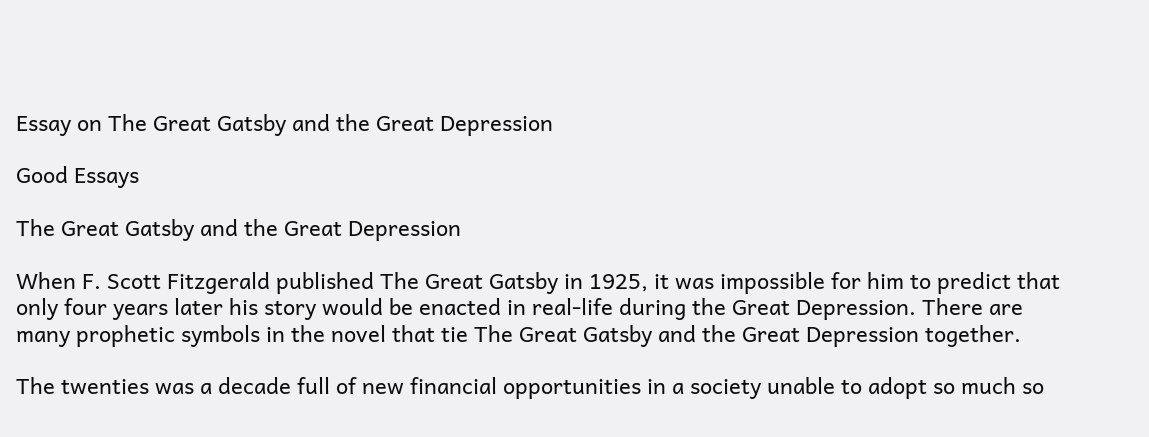Essay on The Great Gatsby and the Great Depression

Good Essays

The Great Gatsby and the Great Depression

When F. Scott Fitzgerald published The Great Gatsby in 1925, it was impossible for him to predict that only four years later his story would be enacted in real-life during the Great Depression. There are many prophetic symbols in the novel that tie The Great Gatsby and the Great Depression together.

The twenties was a decade full of new financial opportunities in a society unable to adopt so much so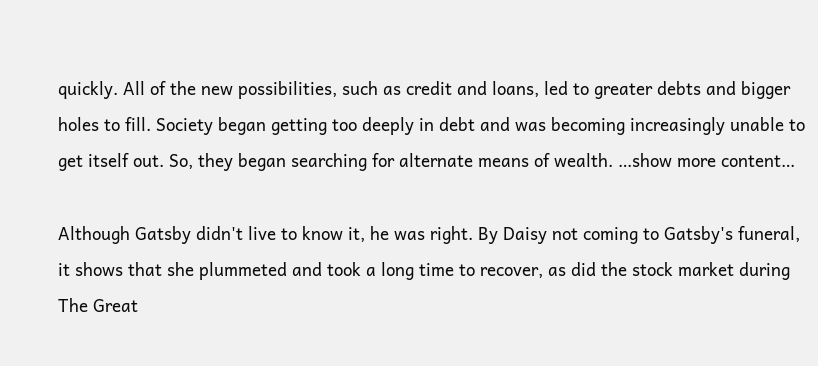quickly. All of the new possibilities, such as credit and loans, led to greater debts and bigger holes to fill. Society began getting too deeply in debt and was becoming increasingly unable to get itself out. So, they began searching for alternate means of wealth. …show more content…

Although Gatsby didn't live to know it, he was right. By Daisy not coming to Gatsby's funeral, it shows that she plummeted and took a long time to recover, as did the stock market during The Great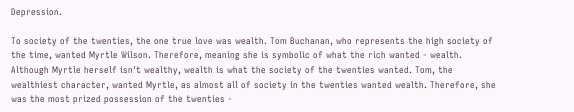Depression.

To society of the twenties, the one true love was wealth. Tom Buchanan, who represents the high society of the time, wanted Myrtle Wilson. Therefore, meaning she is symbolic of what the rich wanted - wealth. Although Myrtle herself isn't wealthy, wealth is what the society of the twenties wanted. Tom, the wealthiest character, wanted Myrtle, as almost all of society in the twenties wanted wealth. Therefore, she was the most prized possession of the twenties -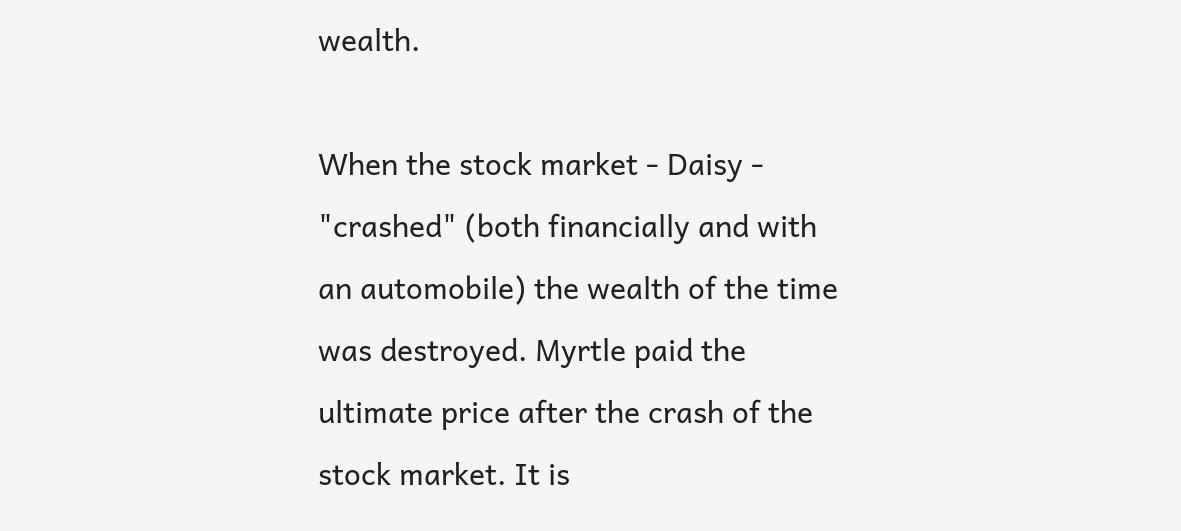wealth.

When the stock market - Daisy - "crashed" (both financially and with an automobile) the wealth of the time was destroyed. Myrtle paid the ultimate price after the crash of the stock market. It is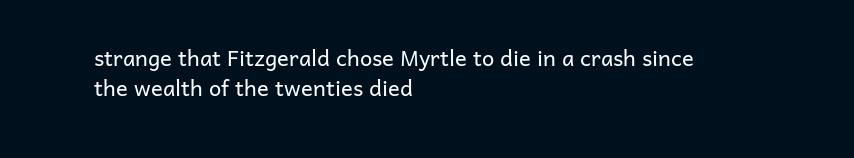strange that Fitzgerald chose Myrtle to die in a crash since the wealth of the twenties died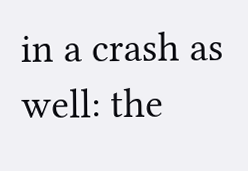in a crash as well: the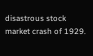disastrous stock market crash of 1929.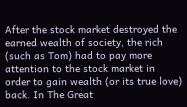After the stock market destroyed the earned wealth of society, the rich (such as Tom) had to pay more attention to the stock market in order to gain wealth (or its true love) back. In The Great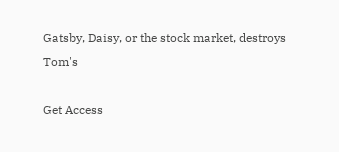Gatsby, Daisy, or the stock market, destroys Tom's

Get Access